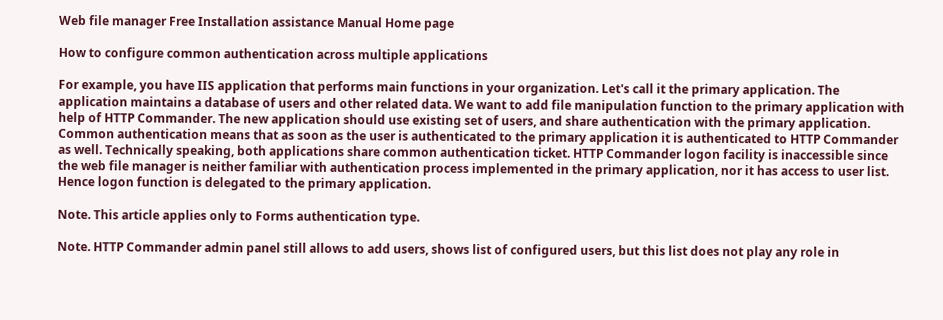Web file manager Free Installation assistance Manual Home page

How to configure common authentication across multiple applications

For example, you have IIS application that performs main functions in your organization. Let's call it the primary application. The application maintains a database of users and other related data. We want to add file manipulation function to the primary application with help of HTTP Commander. The new application should use existing set of users, and share authentication with the primary application. Common authentication means that as soon as the user is authenticated to the primary application it is authenticated to HTTP Commander as well. Technically speaking, both applications share common authentication ticket. HTTP Commander logon facility is inaccessible since the web file manager is neither familiar with authentication process implemented in the primary application, nor it has access to user list. Hence logon function is delegated to the primary application.

Note. This article applies only to Forms authentication type.

Note. HTTP Commander admin panel still allows to add users, shows list of configured users, but this list does not play any role in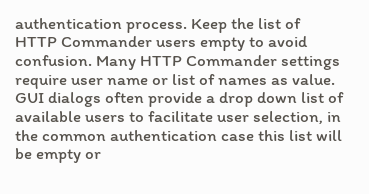authentication process. Keep the list of HTTP Commander users empty to avoid confusion. Many HTTP Commander settings require user name or list of names as value. GUI dialogs often provide a drop down list of available users to facilitate user selection, in the common authentication case this list will be empty or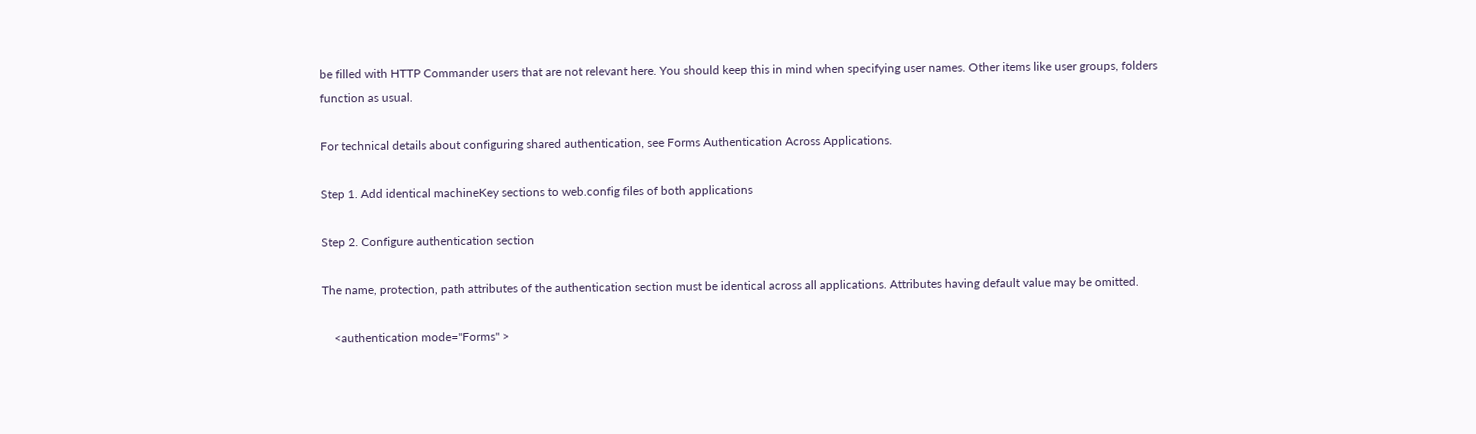be filled with HTTP Commander users that are not relevant here. You should keep this in mind when specifying user names. Other items like user groups, folders function as usual.

For technical details about configuring shared authentication, see Forms Authentication Across Applications.

Step 1. Add identical machineKey sections to web.config files of both applications

Step 2. Configure authentication section

The name, protection, path attributes of the authentication section must be identical across all applications. Attributes having default value may be omitted.

    <authentication mode="Forms" >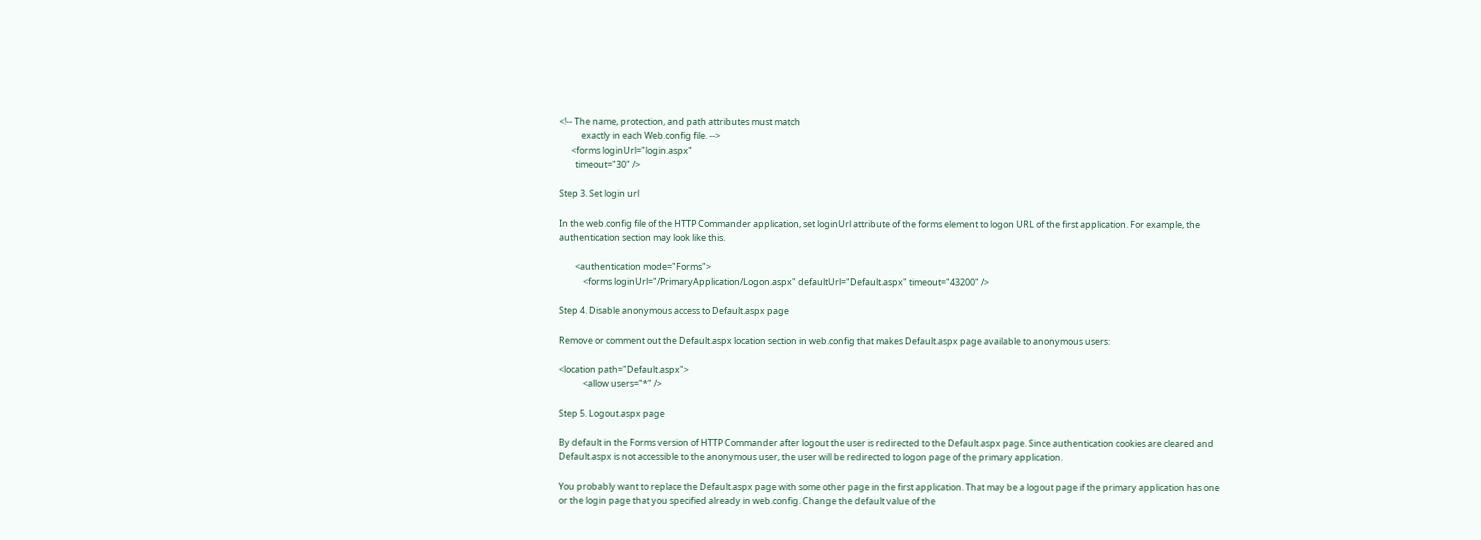<!-- The name, protection, and path attributes must match
           exactly in each Web.config file. -->
      <forms loginUrl="login.aspx"
        timeout="30" />

Step 3. Set login url

In the web.config file of the HTTP Commander application, set loginUrl attribute of the forms element to logon URL of the first application. For example, the authentication section may look like this.

        <authentication mode="Forms">
            <forms loginUrl="/PrimaryApplication/Logon.aspx" defaultUrl="Default.aspx" timeout="43200" />

Step 4. Disable anonymous access to Default.aspx page

Remove or comment out the Default.aspx location section in web.config that makes Default.aspx page available to anonymous users:

<location path="Default.aspx">
            <allow users="*" />

Step 5. Logout.aspx page

By default in the Forms version of HTTP Commander after logout the user is redirected to the Default.aspx page. Since authentication cookies are cleared and Default.aspx is not accessible to the anonymous user, the user will be redirected to logon page of the primary application.

You probably want to replace the Default.aspx page with some other page in the first application. That may be a logout page if the primary application has one or the login page that you specified already in web.config. Change the default value of the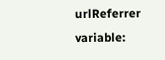urlReferrer variable: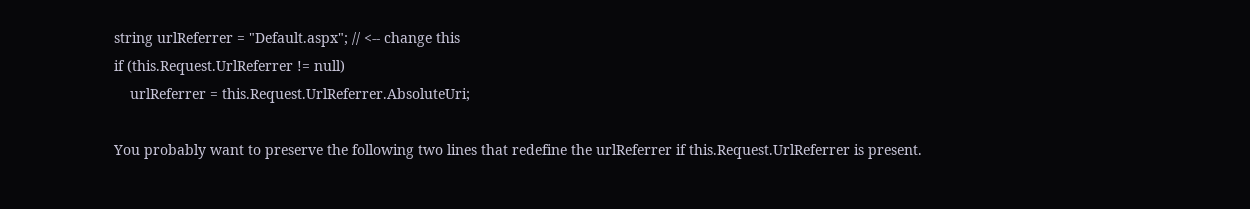string urlReferrer = "Default.aspx"; // <-- change this
if (this.Request.UrlReferrer != null)
    urlReferrer = this.Request.UrlReferrer.AbsoluteUri;

You probably want to preserve the following two lines that redefine the urlReferrer if this.Request.UrlReferrer is present.